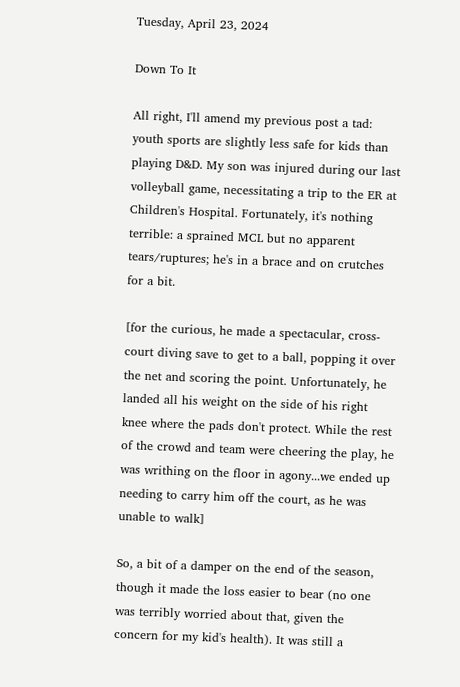Tuesday, April 23, 2024

Down To It

All right, I'll amend my previous post a tad: youth sports are slightly less safe for kids than playing D&D. My son was injured during our last volleyball game, necessitating a trip to the ER at Children's Hospital. Fortunately, it's nothing terrible: a sprained MCL but no apparent tears/ruptures; he's in a brace and on crutches for a bit.

[for the curious, he made a spectacular, cross-court diving save to get to a ball, popping it over the net and scoring the point. Unfortunately, he landed all his weight on the side of his right knee where the pads don't protect. While the rest of the crowd and team were cheering the play, he was writhing on the floor in agony...we ended up needing to carry him off the court, as he was unable to walk]

So, a bit of a damper on the end of the season, though it made the loss easier to bear (no one was terribly worried about that, given the concern for my kid's health). It was still a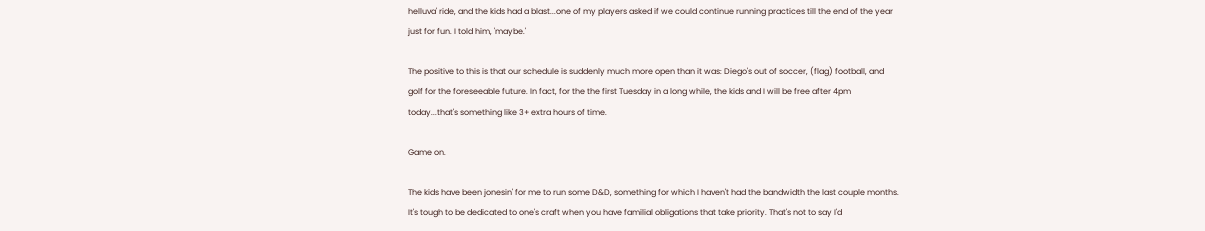helluva' ride, and the kids had a blast...one of my players asked if we could continue running practices till the end of the year just for fun. I told him, 'maybe.'

The positive to this is that our schedule is suddenly much more open than it was: Diego's out of soccer, (flag) football, and golf for the foreseeable future. In fact, for the the first Tuesday in a long while, the kids and I will be free after 4pm today...that's something like 3+ extra hours of time.

Game on.

The kids have been jonesin' for me to run some D&D, something for which I haven't had the bandwidth the last couple months. It's tough to be dedicated to one's craft when you have familial obligations that take priority. That's not to say I'd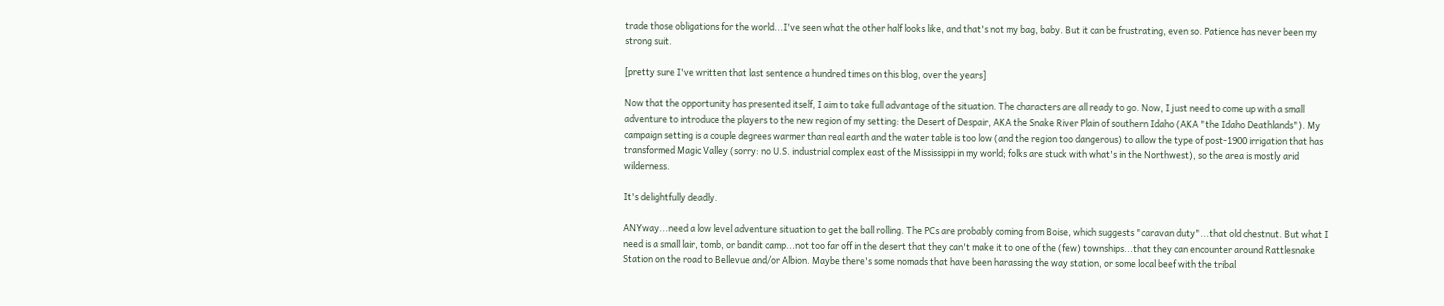trade those obligations for the world...I've seen what the other half looks like, and that's not my bag, baby. But it can be frustrating, even so. Patience has never been my strong suit.

[pretty sure I've written that last sentence a hundred times on this blog, over the years]

Now that the opportunity has presented itself, I aim to take full advantage of the situation. The characters are all ready to go. Now, I just need to come up with a small adventure to introduce the players to the new region of my setting: the Desert of Despair, AKA the Snake River Plain of southern Idaho (AKA "the Idaho Deathlands"). My campaign setting is a couple degrees warmer than real earth and the water table is too low (and the region too dangerous) to allow the type of post-1900 irrigation that has transformed Magic Valley (sorry: no U.S. industrial complex east of the Mississippi in my world; folks are stuck with what's in the Northwest), so the area is mostly arid wilderness.

It's delightfully deadly.

ANYway...need a low level adventure situation to get the ball rolling. The PCs are probably coming from Boise, which suggests "caravan duty"...that old chestnut. But what I need is a small lair, tomb, or bandit camp...not too far off in the desert that they can't make it to one of the (few) townships...that they can encounter around Rattlesnake Station on the road to Bellevue and/or Albion. Maybe there's some nomads that have been harassing the way station, or some local beef with the tribal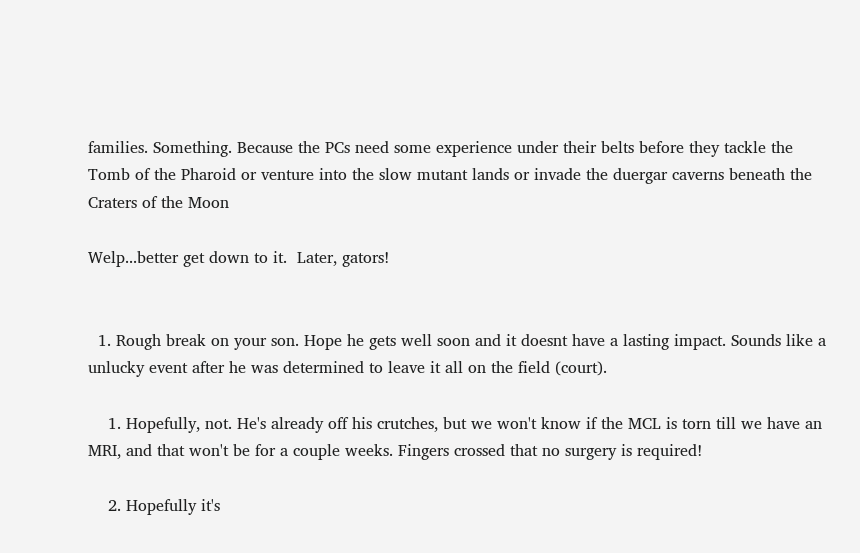families. Something. Because the PCs need some experience under their belts before they tackle the Tomb of the Pharoid or venture into the slow mutant lands or invade the duergar caverns beneath the Craters of the Moon

Welp...better get down to it.  Later, gators!


  1. Rough break on your son. Hope he gets well soon and it doesnt have a lasting impact. Sounds like a unlucky event after he was determined to leave it all on the field (court).

    1. Hopefully, not. He's already off his crutches, but we won't know if the MCL is torn till we have an MRI, and that won't be for a couple weeks. Fingers crossed that no surgery is required!

    2. Hopefully it's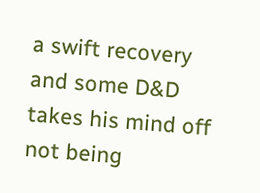a swift recovery and some D&D takes his mind off not being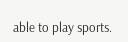able to play sports.